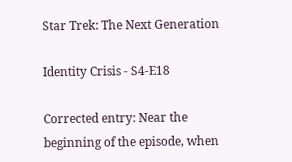Star Trek: The Next Generation

Identity Crisis - S4-E18

Corrected entry: Near the beginning of the episode, when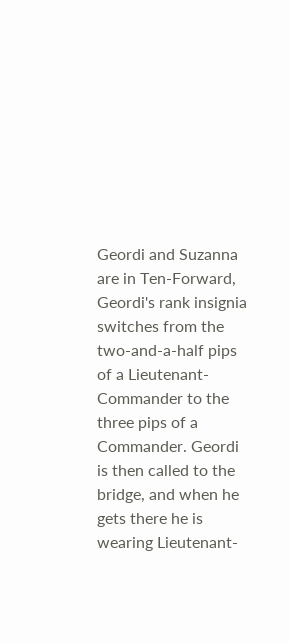Geordi and Suzanna are in Ten-Forward, Geordi's rank insignia switches from the two-and-a-half pips of a Lieutenant-Commander to the three pips of a Commander. Geordi is then called to the bridge, and when he gets there he is wearing Lieutenant-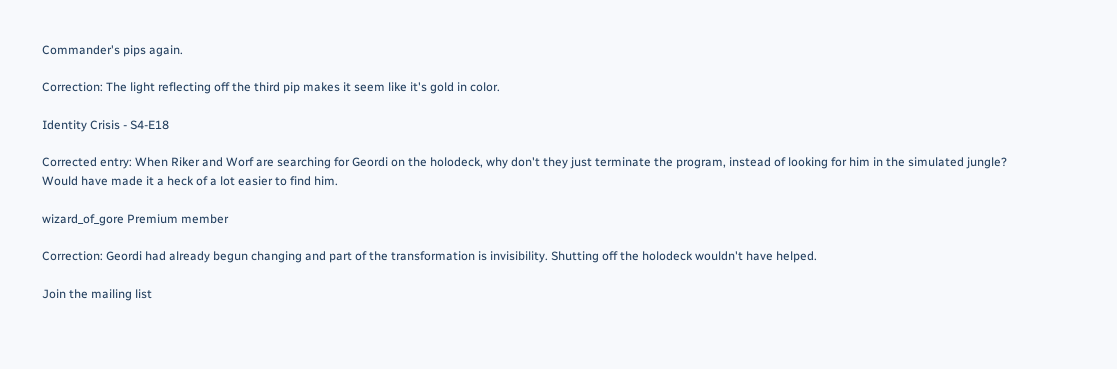Commander's pips again.

Correction: The light reflecting off the third pip makes it seem like it's gold in color.

Identity Crisis - S4-E18

Corrected entry: When Riker and Worf are searching for Geordi on the holodeck, why don't they just terminate the program, instead of looking for him in the simulated jungle? Would have made it a heck of a lot easier to find him.

wizard_of_gore Premium member

Correction: Geordi had already begun changing and part of the transformation is invisibility. Shutting off the holodeck wouldn't have helped.

Join the mailing list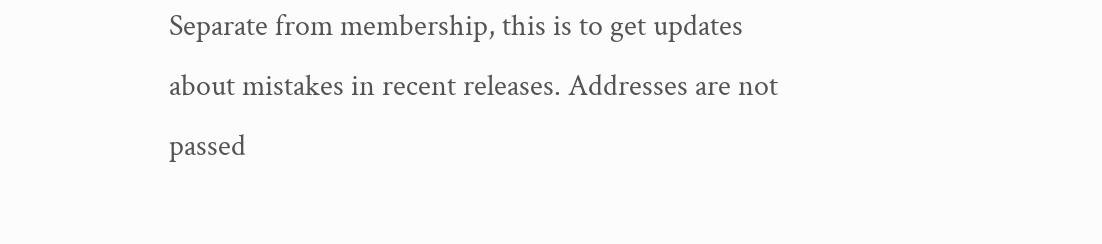Separate from membership, this is to get updates about mistakes in recent releases. Addresses are not passed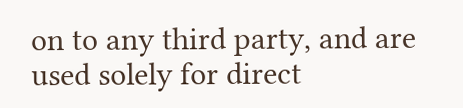on to any third party, and are used solely for direct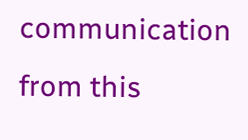communication from this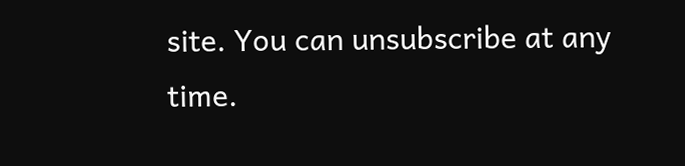site. You can unsubscribe at any time.